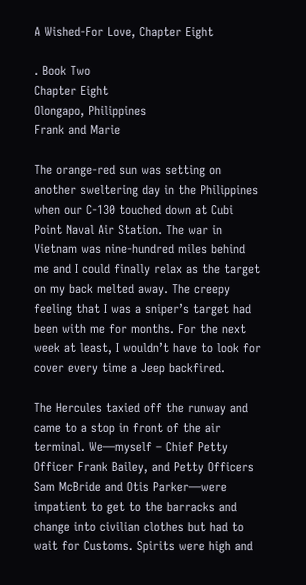A Wished-For Love, Chapter Eight

. Book Two
Chapter Eight
Olongapo, Philippines
Frank and Marie

The orange-red sun was setting on another sweltering day in the Philippines when our C-130 touched down at Cubi Point Naval Air Station. The war in Vietnam was nine-hundred miles behind me and I could finally relax as the target on my back melted away. The creepy feeling that I was a sniper’s target had been with me for months. For the next week at least, I wouldn’t have to look for cover every time a Jeep backfired.

The Hercules taxied off the runway and came to a stop in front of the air terminal. We—myself – Chief Petty Officer Frank Bailey, and Petty Officers Sam McBride and Otis Parker—were impatient to get to the barracks and change into civilian clothes but had to wait for Customs. Spirits were high and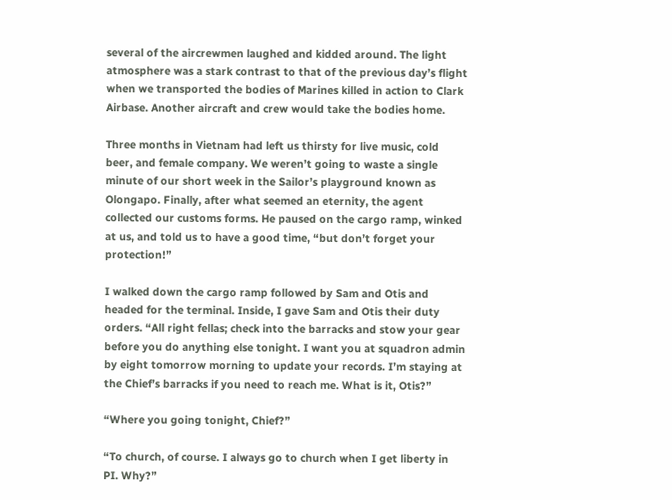several of the aircrewmen laughed and kidded around. The light atmosphere was a stark contrast to that of the previous day’s flight when we transported the bodies of Marines killed in action to Clark Airbase. Another aircraft and crew would take the bodies home.

Three months in Vietnam had left us thirsty for live music, cold beer, and female company. We weren’t going to waste a single minute of our short week in the Sailor’s playground known as Olongapo. Finally, after what seemed an eternity, the agent collected our customs forms. He paused on the cargo ramp, winked at us, and told us to have a good time, “but don’t forget your protection!”

I walked down the cargo ramp followed by Sam and Otis and headed for the terminal. Inside, I gave Sam and Otis their duty orders. “All right fellas; check into the barracks and stow your gear before you do anything else tonight. I want you at squadron admin by eight tomorrow morning to update your records. I’m staying at the Chief’s barracks if you need to reach me. What is it, Otis?”

“Where you going tonight, Chief?”

“To church, of course. I always go to church when I get liberty in PI. Why?”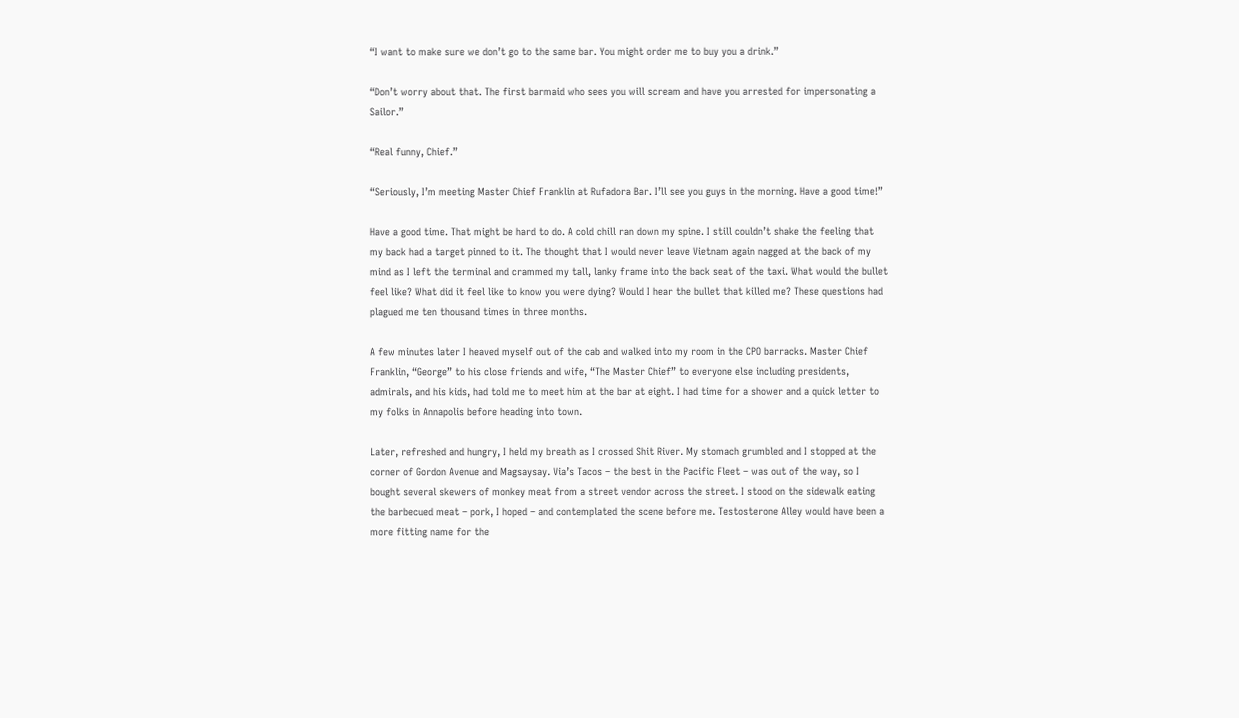“I want to make sure we don’t go to the same bar. You might order me to buy you a drink.”

“Don’t worry about that. The first barmaid who sees you will scream and have you arrested for impersonating a Sailor.”

“Real funny, Chief.”

“Seriously, I’m meeting Master Chief Franklin at Rufadora Bar. I’ll see you guys in the morning. Have a good time!”

Have a good time. That might be hard to do. A cold chill ran down my spine. I still couldn’t shake the feeling that my back had a target pinned to it. The thought that I would never leave Vietnam again nagged at the back of my mind as I left the terminal and crammed my tall, lanky frame into the back seat of the taxi. What would the bullet feel like? What did it feel like to know you were dying? Would I hear the bullet that killed me? These questions had plagued me ten thousand times in three months.

A few minutes later I heaved myself out of the cab and walked into my room in the CPO barracks. Master Chief Franklin, “George” to his close friends and wife, “The Master Chief” to everyone else including presidents, admirals, and his kids, had told me to meet him at the bar at eight. I had time for a shower and a quick letter to my folks in Annapolis before heading into town.

Later, refreshed and hungry, I held my breath as I crossed Shit River. My stomach grumbled and I stopped at the corner of Gordon Avenue and Magsaysay. Via’s Tacos – the best in the Pacific Fleet – was out of the way, so I bought several skewers of monkey meat from a street vendor across the street. I stood on the sidewalk eating the barbecued meat – pork, I hoped – and contemplated the scene before me. Testosterone Alley would have been a more fitting name for the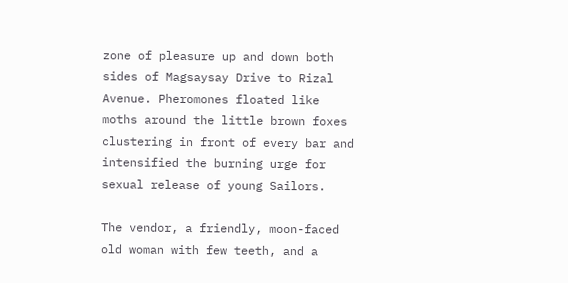zone of pleasure up and down both sides of Magsaysay Drive to Rizal Avenue. Pheromones floated like moths around the little brown foxes clustering in front of every bar and intensified the burning urge for sexual release of young Sailors.

The vendor, a friendly, moon-faced old woman with few teeth, and a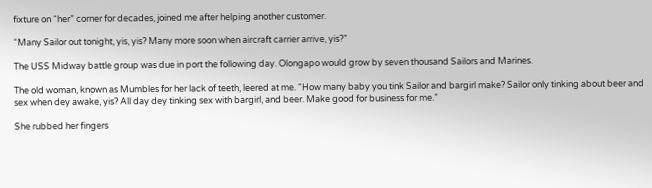fixture on “her” corner for decades, joined me after helping another customer.

“Many Sailor out tonight, yis, yis? Many more soon when aircraft carrier arrive, yis?”

The USS Midway battle group was due in port the following day. Olongapo would grow by seven thousand Sailors and Marines.

The old woman, known as Mumbles for her lack of teeth, leered at me. “How many baby you tink Sailor and bargirl make? Sailor only tinking about beer and sex when dey awake, yis? All day dey tinking sex with bargirl, and beer. Make good for business for me.”

She rubbed her fingers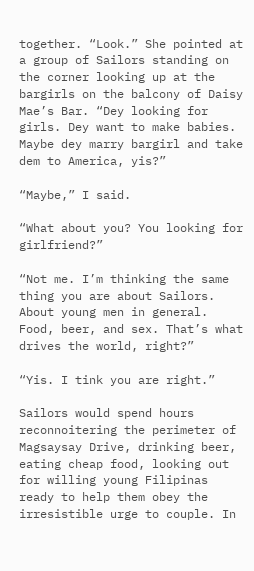together. “Look.” She pointed at a group of Sailors standing on the corner looking up at the bargirls on the balcony of Daisy Mae’s Bar. “Dey looking for girls. Dey want to make babies. Maybe dey marry bargirl and take dem to America, yis?”

“Maybe,” I said.

“What about you? You looking for girlfriend?”

“Not me. I’m thinking the same thing you are about Sailors. About young men in general. Food, beer, and sex. That’s what drives the world, right?”

“Yis. I tink you are right.”

Sailors would spend hours reconnoitering the perimeter of Magsaysay Drive, drinking beer, eating cheap food, looking out for willing young Filipinas ready to help them obey the irresistible urge to couple. In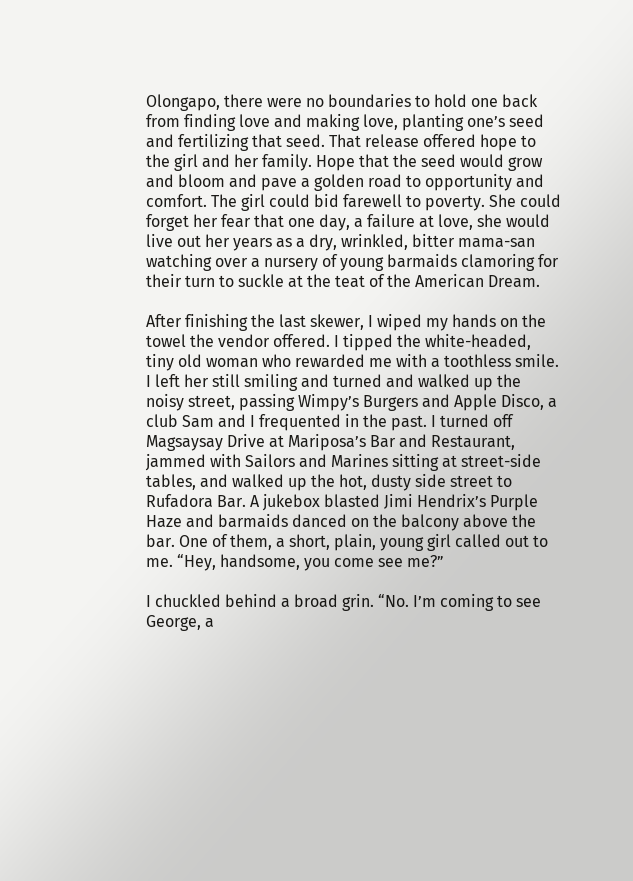Olongapo, there were no boundaries to hold one back from finding love and making love, planting one’s seed and fertilizing that seed. That release offered hope to the girl and her family. Hope that the seed would grow and bloom and pave a golden road to opportunity and comfort. The girl could bid farewell to poverty. She could forget her fear that one day, a failure at love, she would live out her years as a dry, wrinkled, bitter mama-san watching over a nursery of young barmaids clamoring for their turn to suckle at the teat of the American Dream.

After finishing the last skewer, I wiped my hands on the towel the vendor offered. I tipped the white-headed, tiny old woman who rewarded me with a toothless smile. I left her still smiling and turned and walked up the noisy street, passing Wimpy’s Burgers and Apple Disco, a club Sam and I frequented in the past. I turned off Magsaysay Drive at Mariposa’s Bar and Restaurant, jammed with Sailors and Marines sitting at street-side tables, and walked up the hot, dusty side street to Rufadora Bar. A jukebox blasted Jimi Hendrix’s Purple Haze and barmaids danced on the balcony above the bar. One of them, a short, plain, young girl called out to me. “Hey, handsome, you come see me?”

I chuckled behind a broad grin. “No. I’m coming to see George, a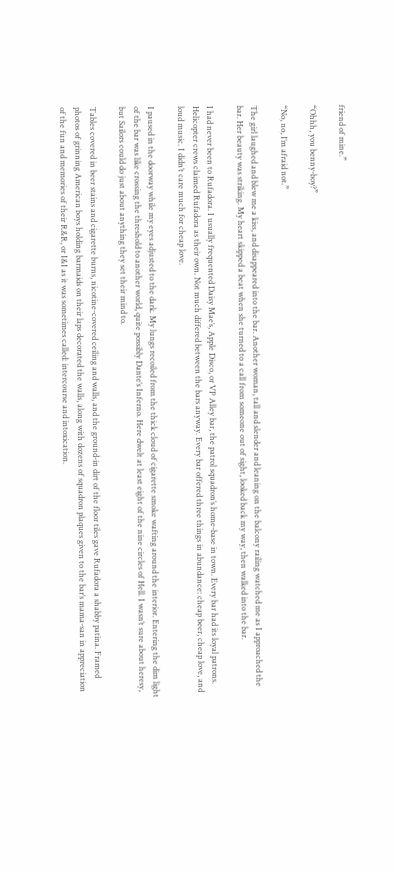friend of mine.”

“Ohhh, you benny-boy?”

“No, no, I’m afraid not.”

The girl laughed and blew me a kiss, and disappeared into the bar. Another woman, tall and slender and leaning on the balcony railing watched me as I approached the bar. Her beauty was striking. My heart skipped a beat when she turned to a call from someone out of sight, looked back my way, then walked into the bar.

I had never been to Rufadora. I usually frequented Daisy Mae’s, Apple Disco, or VP Alley bar, the patrol squadron’s home-base in town. Every bar had its loyal patrons. Helicopter crews claimed Rufadora as their own. Not much differed between the bars anyway. Every bar offered three things in abundance: cheap beer, cheap love, and loud music. I didn’t care much for cheap love.

I paused in the doorway while my eyes adjusted to the dark. My lungs recoiled from the thick cloud of cigarette smoke wafting around the interior. Entering the dim light of the bar was like crossing the threshold to another world, quite possibly Dante’s Inferno. Here dwelt at least eight of the nine circles of Hell. I wasn’t sure about heresy, but Sailors could do just about anything they set their mind to.

Tables covered in beer stains and cigarette burns, nicotine-covered ceiling and walls, and the ground-in dirt of the floor tiles gave Rufadora a shabby patina. Framed photos of grinning American boys holding barmaids on their laps decorated the walls, along with dozens of squadron plaques given to the bar’s mama-san in appreciation of the fun and memories of their R&R, or I&I as it was sometimes called: intercourse and intoxication.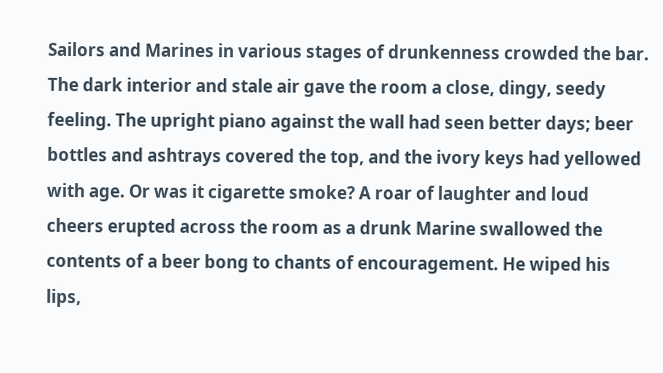Sailors and Marines in various stages of drunkenness crowded the bar. The dark interior and stale air gave the room a close, dingy, seedy feeling. The upright piano against the wall had seen better days; beer bottles and ashtrays covered the top, and the ivory keys had yellowed with age. Or was it cigarette smoke? A roar of laughter and loud cheers erupted across the room as a drunk Marine swallowed the contents of a beer bong to chants of encouragement. He wiped his lips,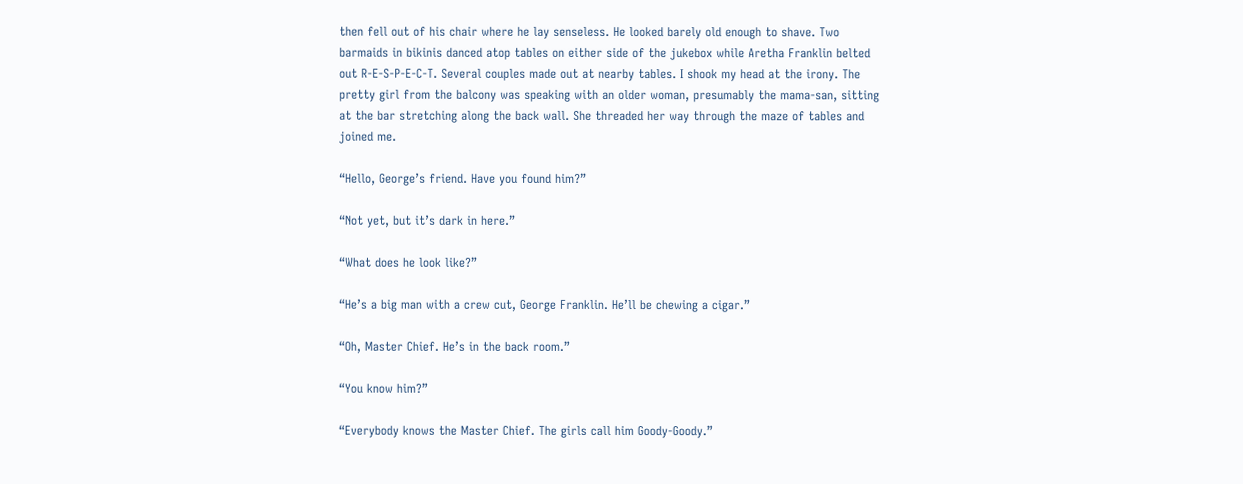then fell out of his chair where he lay senseless. He looked barely old enough to shave. Two barmaids in bikinis danced atop tables on either side of the jukebox while Aretha Franklin belted out R-E-S-P-E-C-T. Several couples made out at nearby tables. I shook my head at the irony. The pretty girl from the balcony was speaking with an older woman, presumably the mama-san, sitting at the bar stretching along the back wall. She threaded her way through the maze of tables and joined me.

“Hello, George’s friend. Have you found him?”

“Not yet, but it’s dark in here.”

“What does he look like?”

“He’s a big man with a crew cut, George Franklin. He’ll be chewing a cigar.”

“Oh, Master Chief. He’s in the back room.”

“You know him?”

“Everybody knows the Master Chief. The girls call him Goody-Goody.”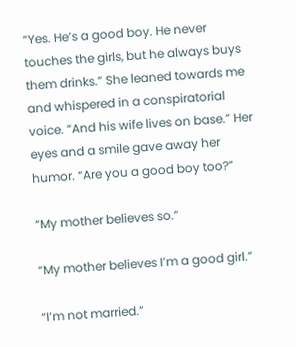“Yes. He’s a good boy. He never touches the girls, but he always buys them drinks.” She leaned towards me and whispered in a conspiratorial voice. “And his wife lives on base.” Her eyes and a smile gave away her humor. “Are you a good boy too?”

“My mother believes so.”

“My mother believes I’m a good girl.”

“I’m not married.”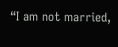“I am not married,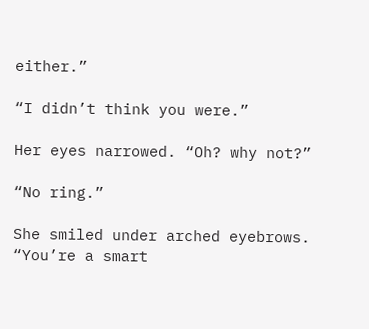either.”

“I didn’t think you were.”

Her eyes narrowed. “Oh? why not?”

“No ring.”

She smiled under arched eyebrows. “You’re a smart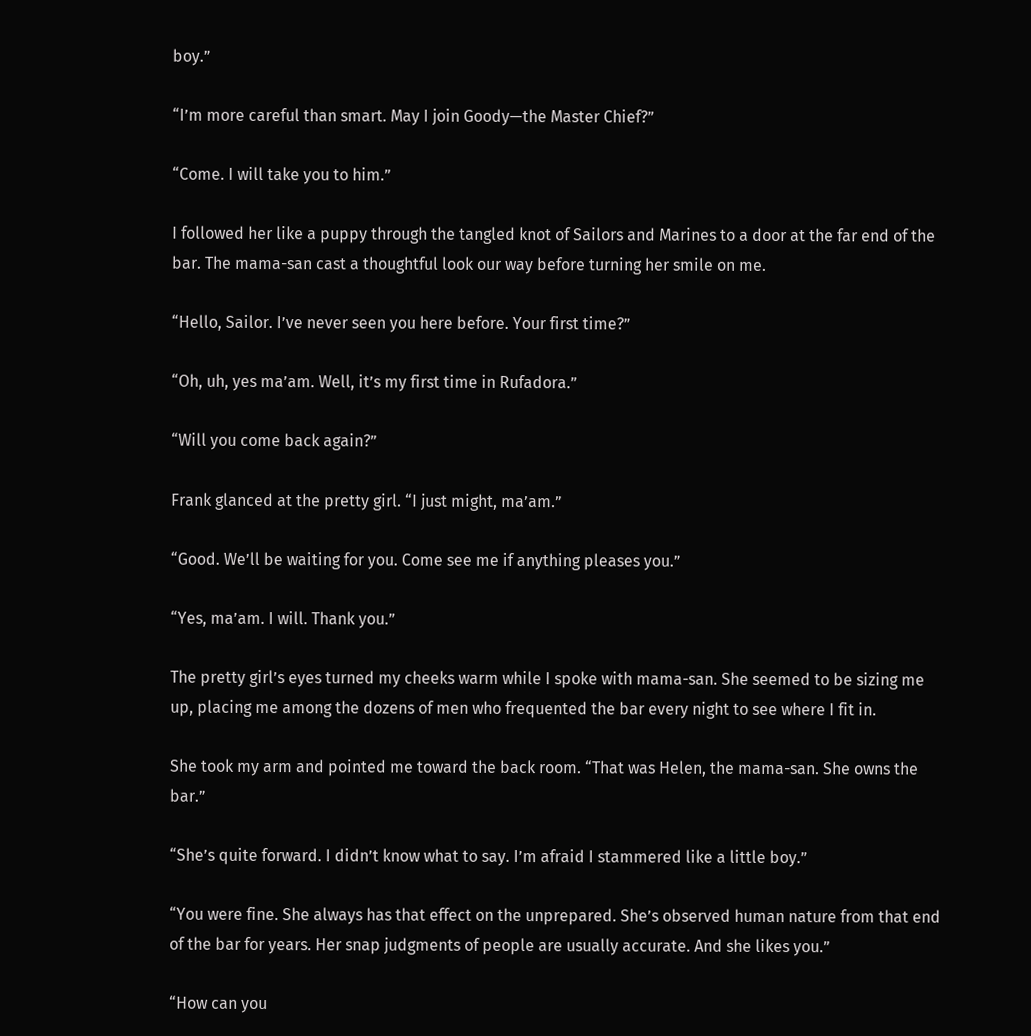boy.”

“I’m more careful than smart. May I join Goody—the Master Chief?”

“Come. I will take you to him.”

I followed her like a puppy through the tangled knot of Sailors and Marines to a door at the far end of the bar. The mama-san cast a thoughtful look our way before turning her smile on me.

“Hello, Sailor. I’ve never seen you here before. Your first time?”

“Oh, uh, yes ma’am. Well, it’s my first time in Rufadora.”

“Will you come back again?”

Frank glanced at the pretty girl. “I just might, ma’am.”

“Good. We’ll be waiting for you. Come see me if anything pleases you.”

“Yes, ma’am. I will. Thank you.”

The pretty girl’s eyes turned my cheeks warm while I spoke with mama-san. She seemed to be sizing me up, placing me among the dozens of men who frequented the bar every night to see where I fit in.

She took my arm and pointed me toward the back room. “That was Helen, the mama-san. She owns the bar.”

“She’s quite forward. I didn’t know what to say. I’m afraid I stammered like a little boy.”

“You were fine. She always has that effect on the unprepared. She’s observed human nature from that end of the bar for years. Her snap judgments of people are usually accurate. And she likes you.”

“How can you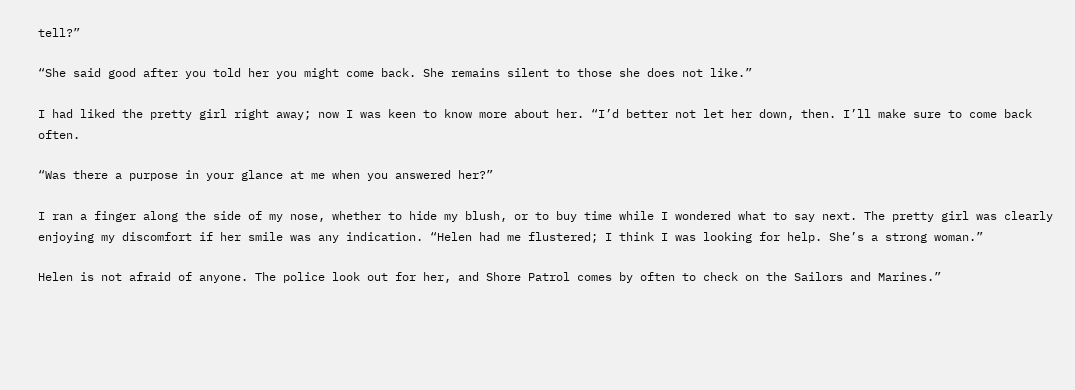tell?”

“She said good after you told her you might come back. She remains silent to those she does not like.”

I had liked the pretty girl right away; now I was keen to know more about her. “I’d better not let her down, then. I’ll make sure to come back often.

“Was there a purpose in your glance at me when you answered her?”

I ran a finger along the side of my nose, whether to hide my blush, or to buy time while I wondered what to say next. The pretty girl was clearly enjoying my discomfort if her smile was any indication. “Helen had me flustered; I think I was looking for help. She’s a strong woman.”

Helen is not afraid of anyone. The police look out for her, and Shore Patrol comes by often to check on the Sailors and Marines.”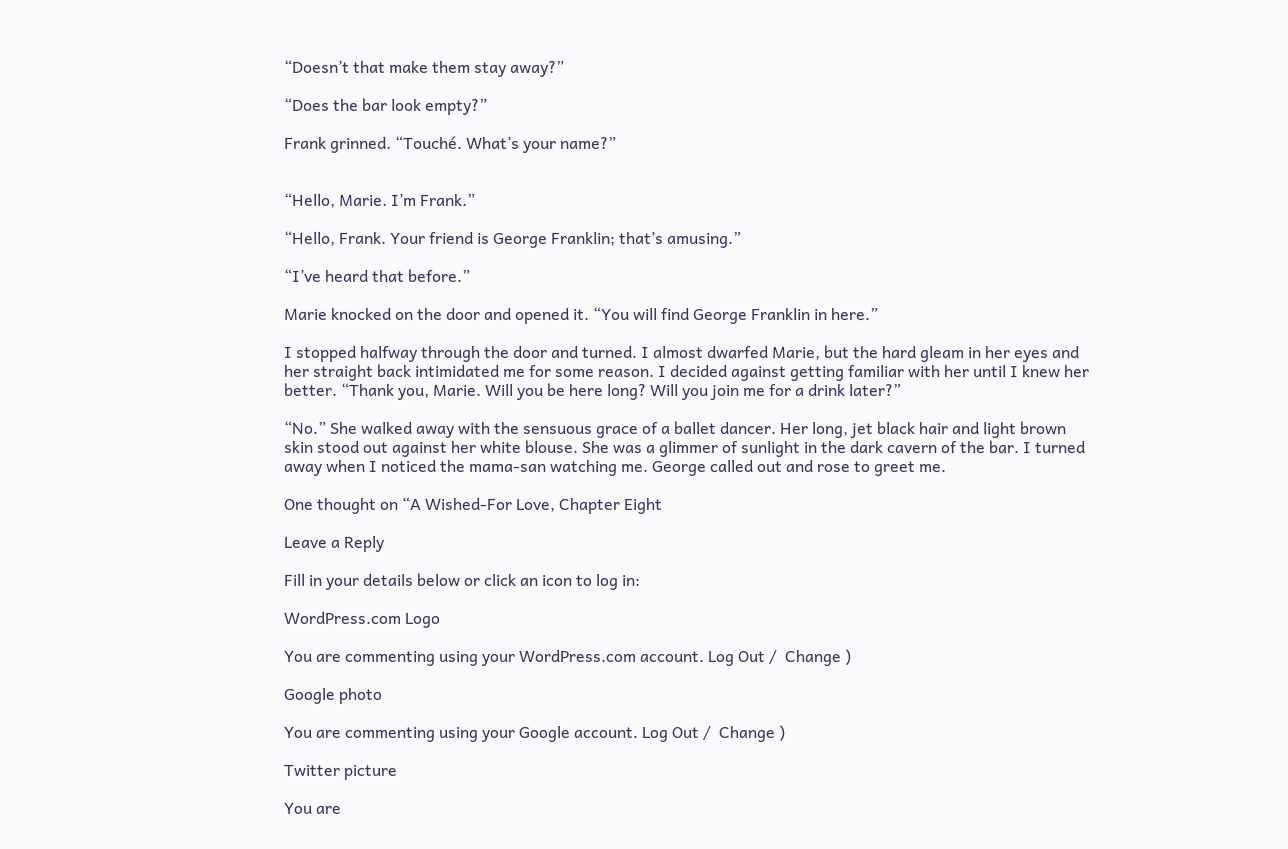“Doesn’t that make them stay away?”

“Does the bar look empty?”

Frank grinned. “Touché. What’s your name?”


“Hello, Marie. I’m Frank.”

“Hello, Frank. Your friend is George Franklin; that’s amusing.”

“I’ve heard that before.”

Marie knocked on the door and opened it. “You will find George Franklin in here.”

I stopped halfway through the door and turned. I almost dwarfed Marie, but the hard gleam in her eyes and her straight back intimidated me for some reason. I decided against getting familiar with her until I knew her better. “Thank you, Marie. Will you be here long? Will you join me for a drink later?”

“No.” She walked away with the sensuous grace of a ballet dancer. Her long, jet black hair and light brown skin stood out against her white blouse. She was a glimmer of sunlight in the dark cavern of the bar. I turned away when I noticed the mama-san watching me. George called out and rose to greet me.

One thought on “A Wished-For Love, Chapter Eight

Leave a Reply

Fill in your details below or click an icon to log in:

WordPress.com Logo

You are commenting using your WordPress.com account. Log Out /  Change )

Google photo

You are commenting using your Google account. Log Out /  Change )

Twitter picture

You are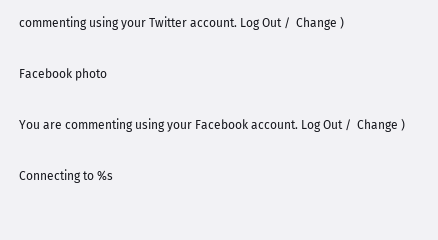commenting using your Twitter account. Log Out /  Change )

Facebook photo

You are commenting using your Facebook account. Log Out /  Change )

Connecting to %s